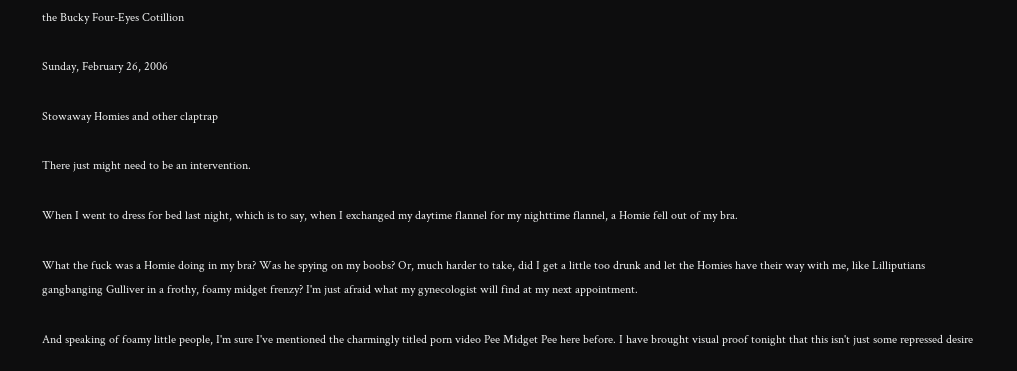the Bucky Four-Eyes Cotillion

Sunday, February 26, 2006

Stowaway Homies and other claptrap

There just might need to be an intervention.

When I went to dress for bed last night, which is to say, when I exchanged my daytime flannel for my nighttime flannel, a Homie fell out of my bra.

What the fuck was a Homie doing in my bra? Was he spying on my boobs? Or, much harder to take, did I get a little too drunk and let the Homies have their way with me, like Lilliputians gangbanging Gulliver in a frothy, foamy midget frenzy? I'm just afraid what my gynecologist will find at my next appointment.

And speaking of foamy little people, I'm sure I've mentioned the charmingly titled porn video Pee Midget Pee here before. I have brought visual proof tonight that this isn't just some repressed desire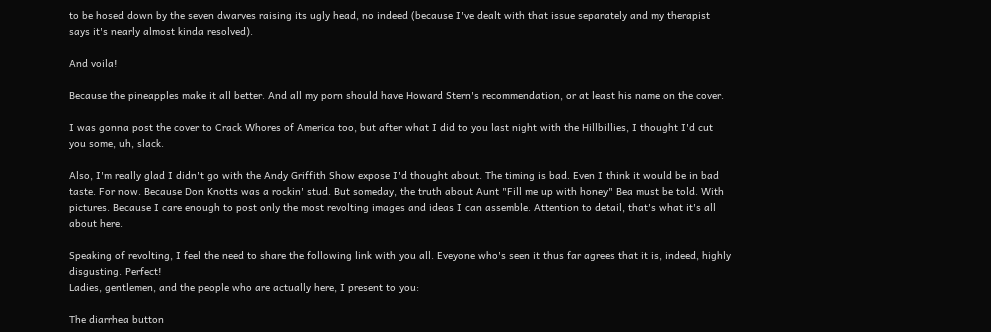to be hosed down by the seven dwarves raising its ugly head, no indeed (because I've dealt with that issue separately and my therapist says it's nearly almost kinda resolved).

And voila!

Because the pineapples make it all better. And all my porn should have Howard Stern's recommendation, or at least his name on the cover.

I was gonna post the cover to Crack Whores of America too, but after what I did to you last night with the Hillbillies, I thought I'd cut you some, uh, slack.

Also, I'm really glad I didn't go with the Andy Griffith Show expose I'd thought about. The timing is bad. Even I think it would be in bad taste. For now. Because Don Knotts was a rockin' stud. But someday, the truth about Aunt "Fill me up with honey" Bea must be told. With pictures. Because I care enough to post only the most revolting images and ideas I can assemble. Attention to detail, that's what it's all about here.

Speaking of revolting, I feel the need to share the following link with you all. Eveyone who's seen it thus far agrees that it is, indeed, highly disgusting. Perfect!
Ladies, gentlemen, and the people who are actually here, I present to you:

The diarrhea button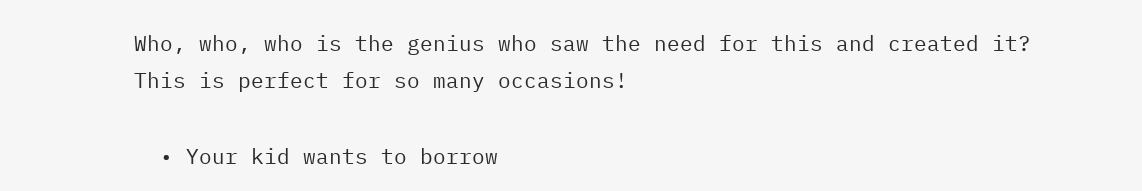Who, who, who is the genius who saw the need for this and created it? This is perfect for so many occasions!

  • Your kid wants to borrow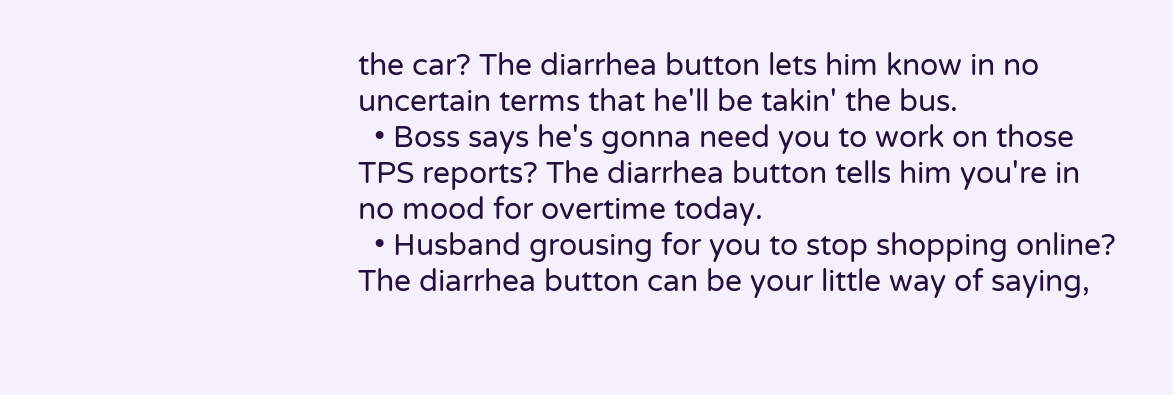the car? The diarrhea button lets him know in no uncertain terms that he'll be takin' the bus.
  • Boss says he's gonna need you to work on those TPS reports? The diarrhea button tells him you're in no mood for overtime today.
  • Husband grousing for you to stop shopping online? The diarrhea button can be your little way of saying,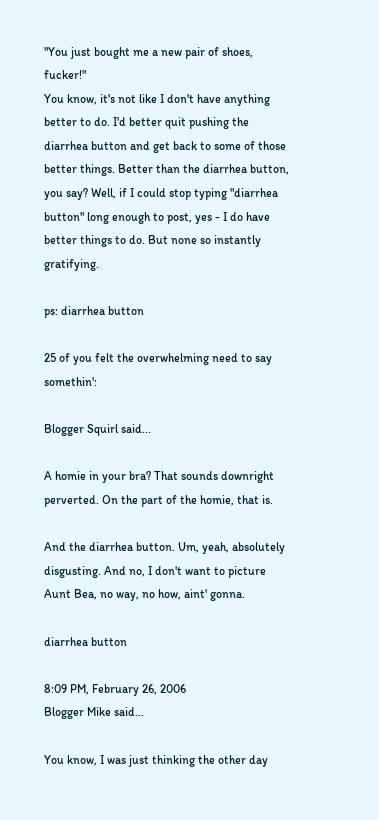"You just bought me a new pair of shoes, fucker!"
You know, it's not like I don't have anything better to do. I'd better quit pushing the diarrhea button and get back to some of those better things. Better than the diarrhea button, you say? Well, if I could stop typing "diarrhea button" long enough to post, yes - I do have better things to do. But none so instantly gratifying.

ps: diarrhea button

25 of you felt the overwhelming need to say somethin':

Blogger Squirl said...

A homie in your bra? That sounds downright perverted. On the part of the homie, that is.

And the diarrhea button. Um, yeah, absolutely disgusting. And no, I don't want to picture Aunt Bea, no way, no how, aint' gonna.

diarrhea button

8:09 PM, February 26, 2006
Blogger Mike said...

You know, I was just thinking the other day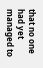that no one had yet managed to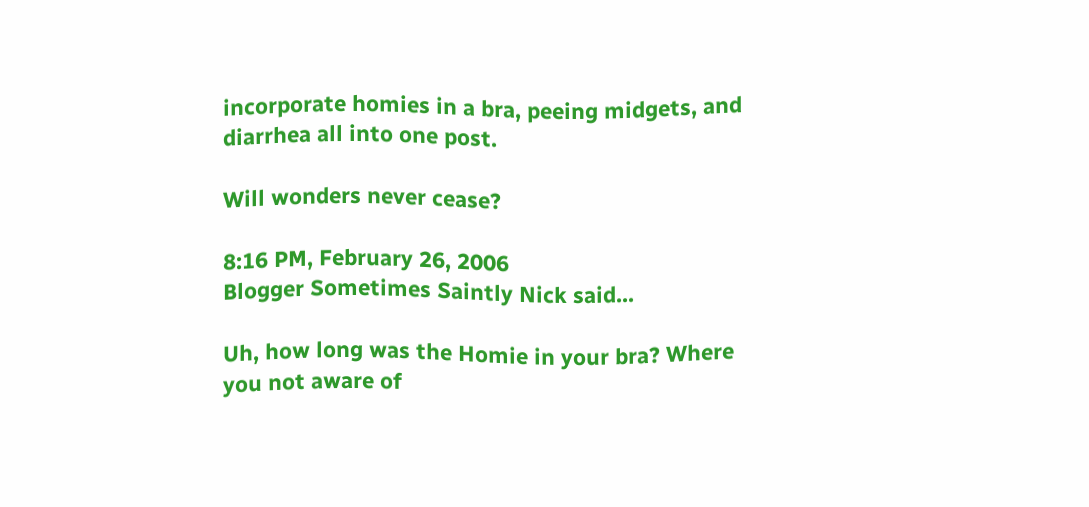incorporate homies in a bra, peeing midgets, and diarrhea all into one post.

Will wonders never cease?

8:16 PM, February 26, 2006
Blogger Sometimes Saintly Nick said...

Uh, how long was the Homie in your bra? Where you not aware of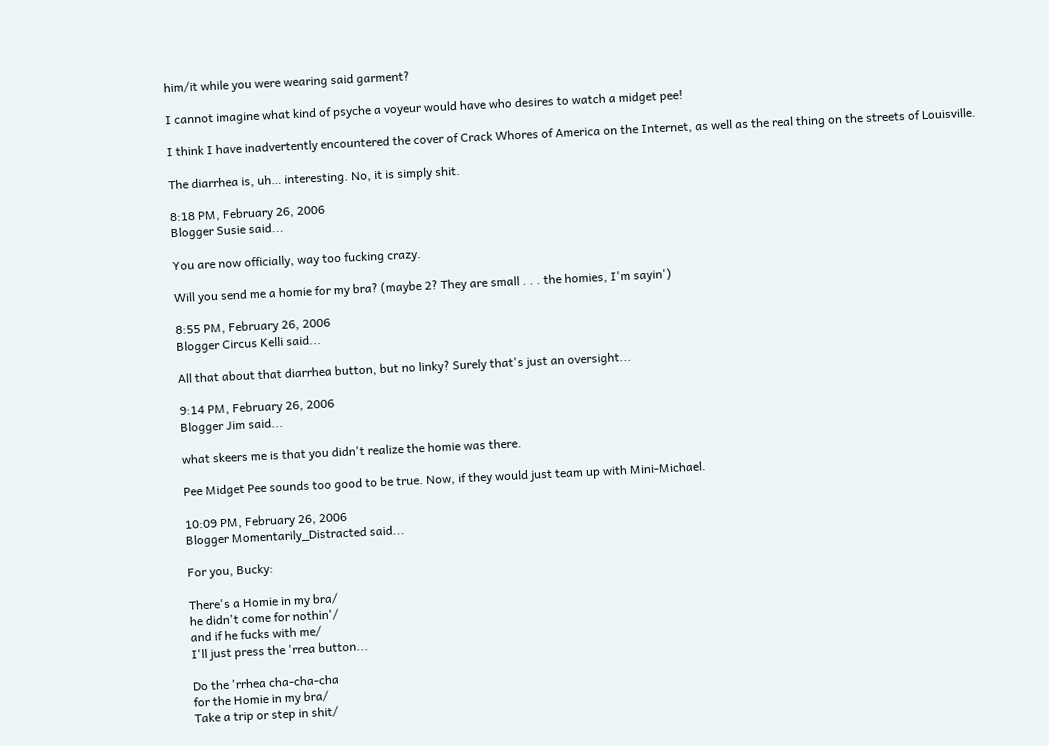him/it while you were wearing said garment?

I cannot imagine what kind of psyche a voyeur would have who desires to watch a midget pee!

I think I have inadvertently encountered the cover of Crack Whores of America on the Internet, as well as the real thing on the streets of Louisville.

The diarrhea is, uh… interesting. No, it is simply shit.

8:18 PM, February 26, 2006
Blogger Susie said...

You are now officially, way too fucking crazy.

Will you send me a homie for my bra? (maybe 2? They are small . . . the homies, I'm sayin')

8:55 PM, February 26, 2006
Blogger Circus Kelli said...

All that about that diarrhea button, but no linky? Surely that's just an oversight...

9:14 PM, February 26, 2006
Blogger Jim said...

what skeers me is that you didn't realize the homie was there.

Pee Midget Pee sounds too good to be true. Now, if they would just team up with Mini-Michael.

10:09 PM, February 26, 2006
Blogger Momentarily_Distracted said...

For you, Bucky:

There's a Homie in my bra/
he didn't come for nothin'/
and if he fucks with me/
I'll just press the 'rrea button...

Do the 'rrhea cha-cha-cha
for the Homie in my bra/
Take a trip or step in shit/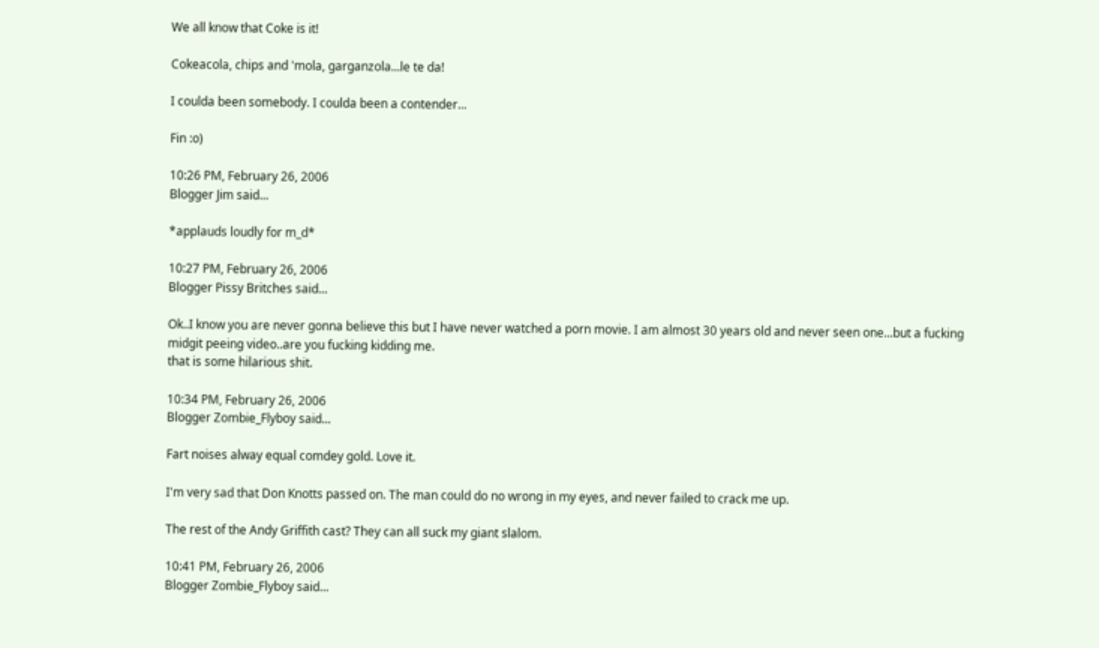We all know that Coke is it!

Cokeacola, chips and 'mola, garganzola...le te da!

I coulda been somebody. I coulda been a contender...

Fin :o)

10:26 PM, February 26, 2006
Blogger Jim said...

*applauds loudly for m_d*

10:27 PM, February 26, 2006
Blogger Pissy Britches said...

Ok..I know you are never gonna believe this but I have never watched a porn movie. I am almost 30 years old and never seen one...but a fucking midgit peeing video..are you fucking kidding me.
that is some hilarious shit.

10:34 PM, February 26, 2006
Blogger Zombie_Flyboy said...

Fart noises alway equal comdey gold. Love it.

I'm very sad that Don Knotts passed on. The man could do no wrong in my eyes, and never failed to crack me up.

The rest of the Andy Griffith cast? They can all suck my giant slalom.

10:41 PM, February 26, 2006
Blogger Zombie_Flyboy said...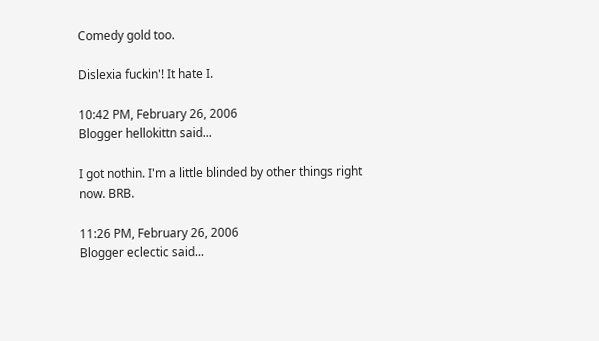Comedy gold too.

Dislexia fuckin'! It hate I.

10:42 PM, February 26, 2006
Blogger hellokittn said...

I got nothin. I'm a little blinded by other things right now. BRB.

11:26 PM, February 26, 2006
Blogger eclectic said...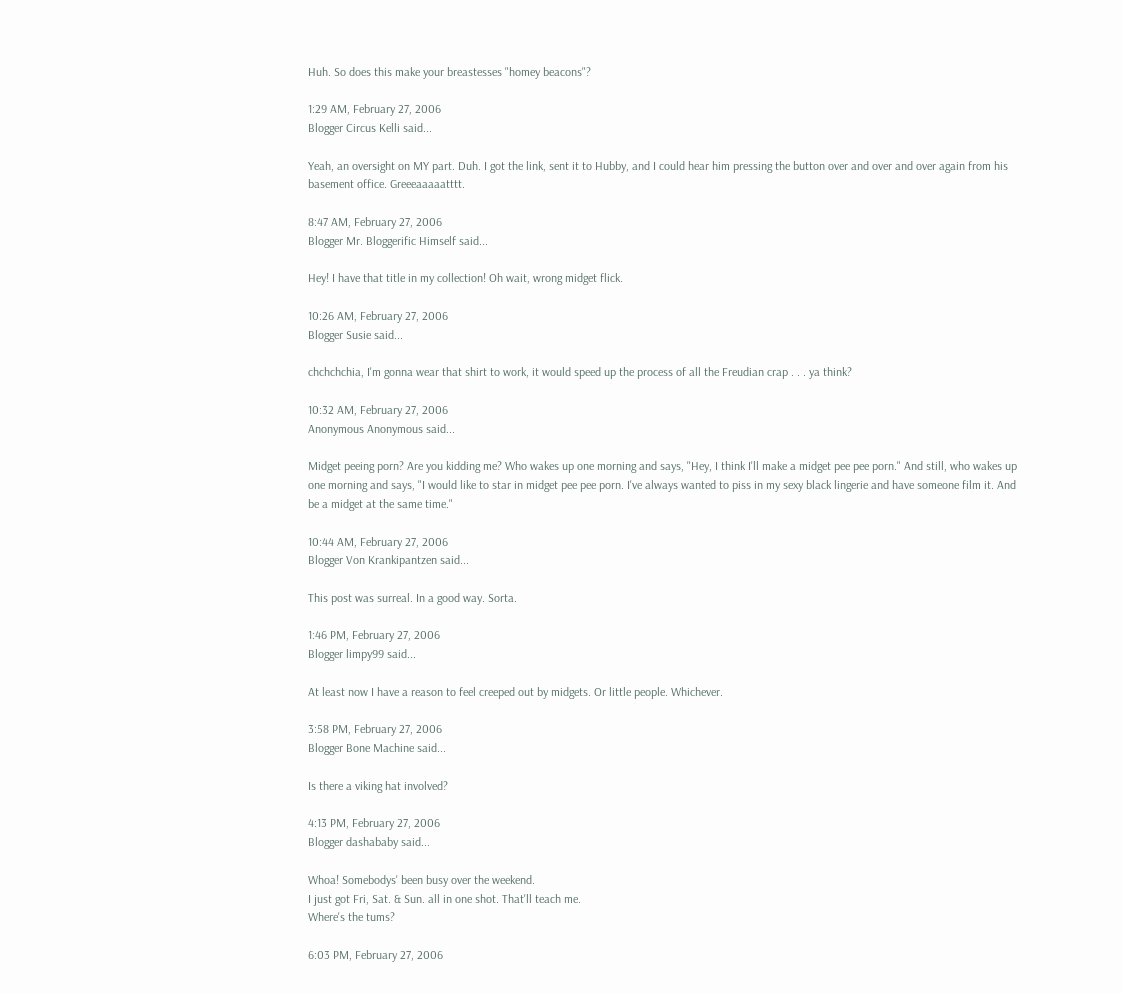Huh. So does this make your breastesses "homey beacons"?

1:29 AM, February 27, 2006
Blogger Circus Kelli said...

Yeah, an oversight on MY part. Duh. I got the link, sent it to Hubby, and I could hear him pressing the button over and over and over again from his basement office. Greeeaaaaatttt.

8:47 AM, February 27, 2006
Blogger Mr. Bloggerific Himself said...

Hey! I have that title in my collection! Oh wait, wrong midget flick.

10:26 AM, February 27, 2006
Blogger Susie said...

chchchchia, I'm gonna wear that shirt to work, it would speed up the process of all the Freudian crap . . . ya think?

10:32 AM, February 27, 2006
Anonymous Anonymous said...

Midget peeing porn? Are you kidding me? Who wakes up one morning and says, "Hey, I think I'll make a midget pee pee porn." And still, who wakes up one morning and says, "I would like to star in midget pee pee porn. I've always wanted to piss in my sexy black lingerie and have someone film it. And be a midget at the same time."

10:44 AM, February 27, 2006
Blogger Von Krankipantzen said...

This post was surreal. In a good way. Sorta.

1:46 PM, February 27, 2006
Blogger limpy99 said...

At least now I have a reason to feel creeped out by midgets. Or little people. Whichever.

3:58 PM, February 27, 2006
Blogger Bone Machine said...

Is there a viking hat involved?

4:13 PM, February 27, 2006
Blogger dashababy said...

Whoa! Somebodys' been busy over the weekend.
I just got Fri, Sat. & Sun. all in one shot. That'll teach me.
Where's the tums?

6:03 PM, February 27, 2006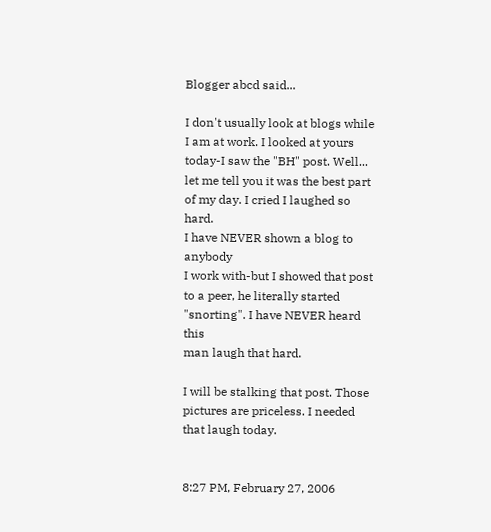Blogger abcd said...

I don't usually look at blogs while
I am at work. I looked at yours
today-I saw the "BH" post. Well...
let me tell you it was the best part
of my day. I cried I laughed so hard.
I have NEVER shown a blog to anybody
I work with-but I showed that post
to a peer, he literally started
"snorting". I have NEVER heard this
man laugh that hard.

I will be stalking that post. Those
pictures are priceless. I needed that laugh today.


8:27 PM, February 27, 2006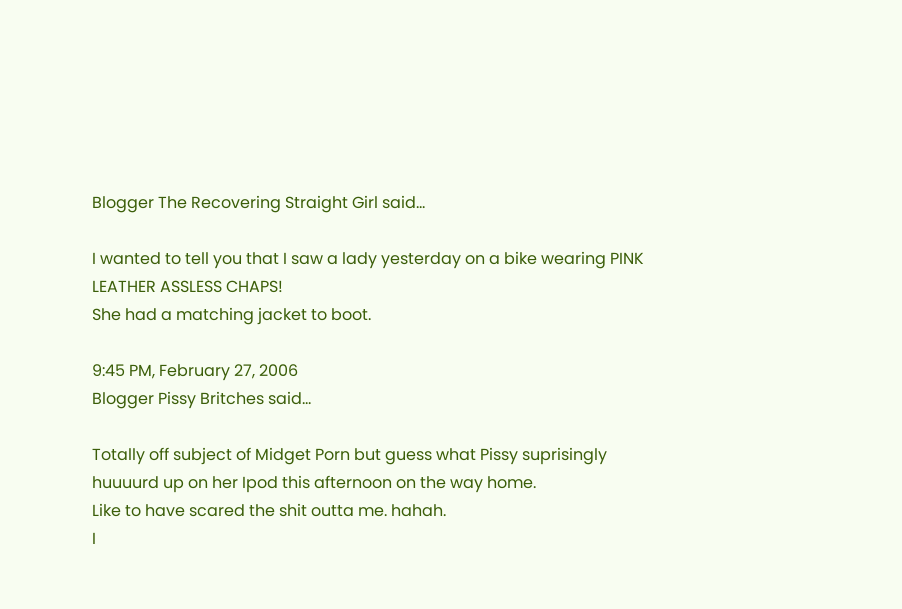Blogger The Recovering Straight Girl said...

I wanted to tell you that I saw a lady yesterday on a bike wearing PINK LEATHER ASSLESS CHAPS!
She had a matching jacket to boot.

9:45 PM, February 27, 2006
Blogger Pissy Britches said...

Totally off subject of Midget Porn but guess what Pissy suprisingly huuuurd up on her Ipod this afternoon on the way home.
Like to have scared the shit outta me. hahah.
I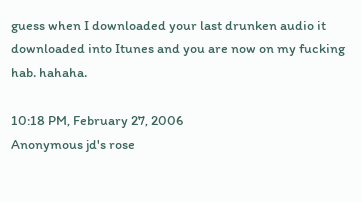guess when I downloaded your last drunken audio it downloaded into Itunes and you are now on my fucking hab. hahaha.

10:18 PM, February 27, 2006
Anonymous jd's rose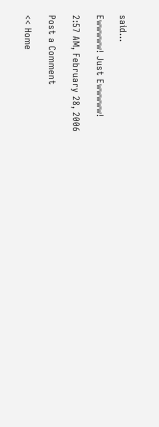said...

Ewwwww! Just Ewwwww!

2:57 AM, February 28, 2006

Post a Comment

<< Home